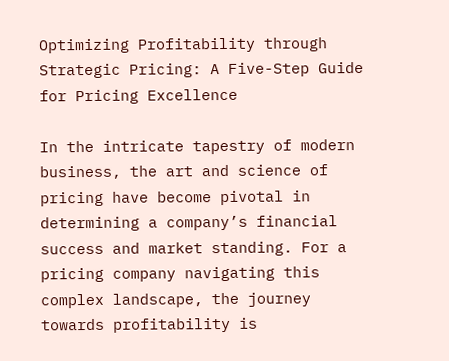Optimizing Profitability through Strategic Pricing: A Five-Step Guide for Pricing Excellence

In the intricate tapestry of modern business, the art and science of pricing have become pivotal in determining a company’s financial success and market standing. For a pricing company navigating this complex landscape, the journey towards profitability is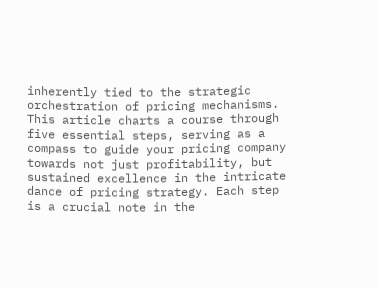inherently tied to the strategic orchestration of pricing mechanisms. This article charts a course through five essential steps, serving as a compass to guide your pricing company towards not just profitability, but sustained excellence in the intricate dance of pricing strategy. Each step is a crucial note in the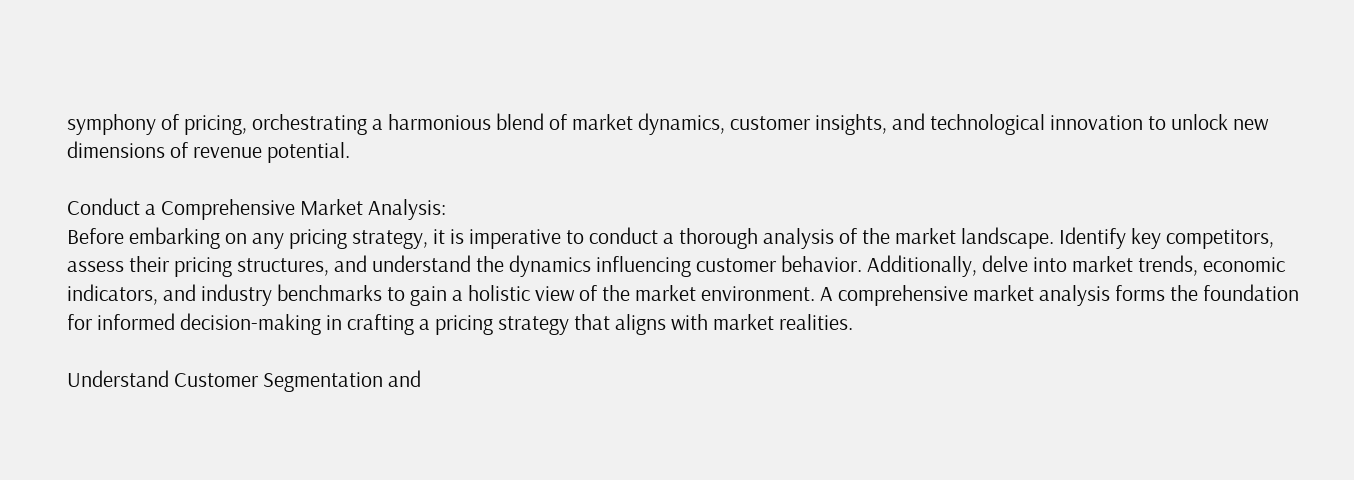symphony of pricing, orchestrating a harmonious blend of market dynamics, customer insights, and technological innovation to unlock new dimensions of revenue potential.

Conduct a Comprehensive Market Analysis:
Before embarking on any pricing strategy, it is imperative to conduct a thorough analysis of the market landscape. Identify key competitors, assess their pricing structures, and understand the dynamics influencing customer behavior. Additionally, delve into market trends, economic indicators, and industry benchmarks to gain a holistic view of the market environment. A comprehensive market analysis forms the foundation for informed decision-making in crafting a pricing strategy that aligns with market realities.

Understand Customer Segmentation and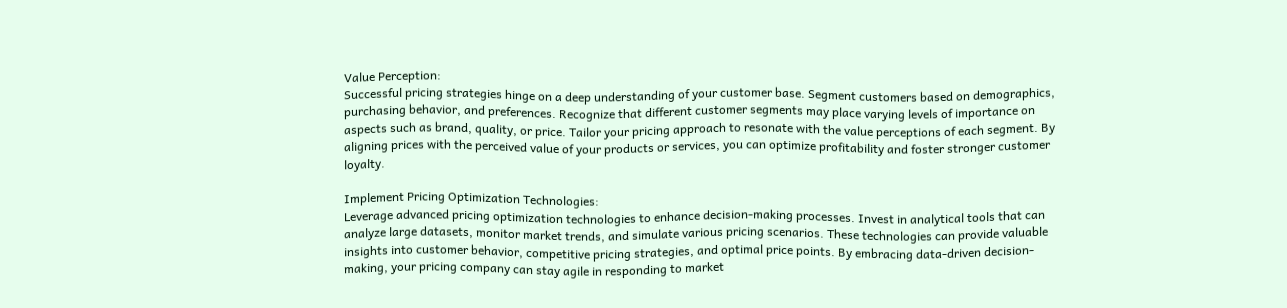Value Perception:
Successful pricing strategies hinge on a deep understanding of your customer base. Segment customers based on demographics, purchasing behavior, and preferences. Recognize that different customer segments may place varying levels of importance on aspects such as brand, quality, or price. Tailor your pricing approach to resonate with the value perceptions of each segment. By aligning prices with the perceived value of your products or services, you can optimize profitability and foster stronger customer loyalty.

Implement Pricing Optimization Technologies:
Leverage advanced pricing optimization technologies to enhance decision-making processes. Invest in analytical tools that can analyze large datasets, monitor market trends, and simulate various pricing scenarios. These technologies can provide valuable insights into customer behavior, competitive pricing strategies, and optimal price points. By embracing data-driven decision-making, your pricing company can stay agile in responding to market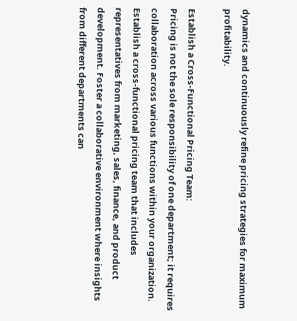dynamics and continuously refine pricing strategies for maximum profitability.

Establish a Cross-Functional Pricing Team:
Pricing is not the sole responsibility of one department; it requires collaboration across various functions within your organization. Establish a cross-functional pricing team that includes representatives from marketing, sales, finance, and product development. Foster a collaborative environment where insights from different departments can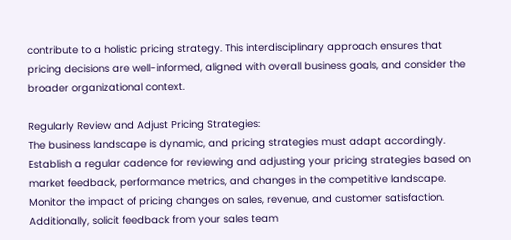contribute to a holistic pricing strategy. This interdisciplinary approach ensures that pricing decisions are well-informed, aligned with overall business goals, and consider the broader organizational context.

Regularly Review and Adjust Pricing Strategies:
The business landscape is dynamic, and pricing strategies must adapt accordingly. Establish a regular cadence for reviewing and adjusting your pricing strategies based on market feedback, performance metrics, and changes in the competitive landscape. Monitor the impact of pricing changes on sales, revenue, and customer satisfaction. Additionally, solicit feedback from your sales team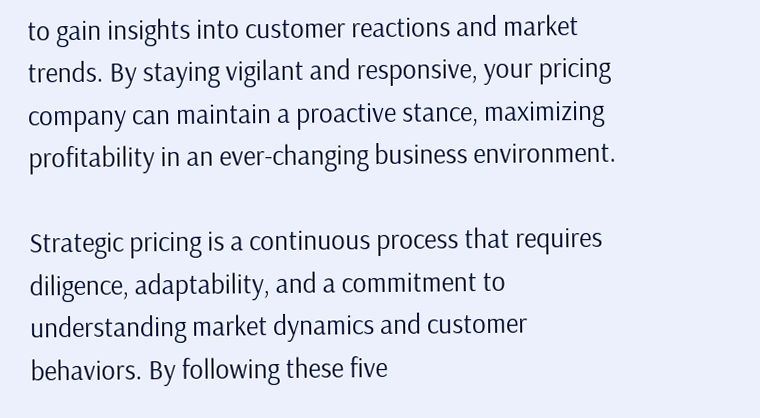to gain insights into customer reactions and market trends. By staying vigilant and responsive, your pricing company can maintain a proactive stance, maximizing profitability in an ever-changing business environment.

Strategic pricing is a continuous process that requires diligence, adaptability, and a commitment to understanding market dynamics and customer behaviors. By following these five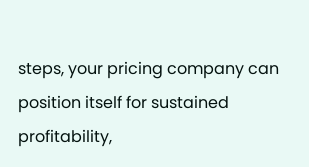steps, your pricing company can position itself for sustained profitability,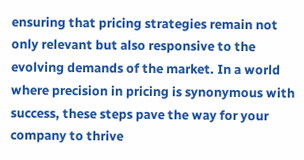ensuring that pricing strategies remain not only relevant but also responsive to the evolving demands of the market. In a world where precision in pricing is synonymous with success, these steps pave the way for your company to thrive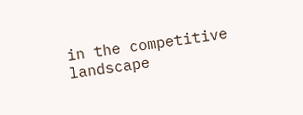in the competitive landscape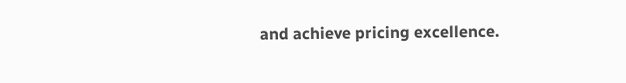and achieve pricing excellence.